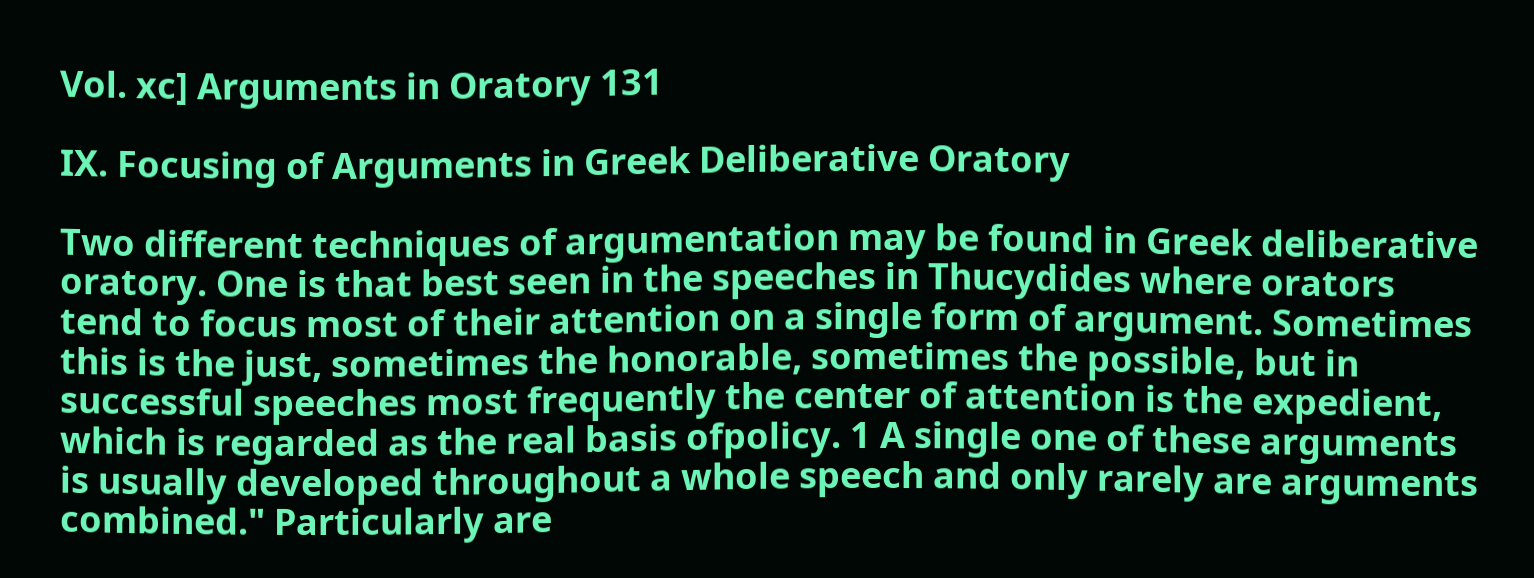Vol. xc] Arguments in Oratory 131

IX. Focusing of Arguments in Greek Deliberative Oratory

Two different techniques of argumentation may be found in Greek deliberative oratory. One is that best seen in the speeches in Thucydides where orators tend to focus most of their attention on a single form of argument. Sometimes this is the just, sometimes the honorable, sometimes the possible, but in successful speeches most frequently the center of attention is the expedient, which is regarded as the real basis ofpolicy. 1 A single one of these arguments is usually developed throughout a whole speech and only rarely are arguments combined." Particularly are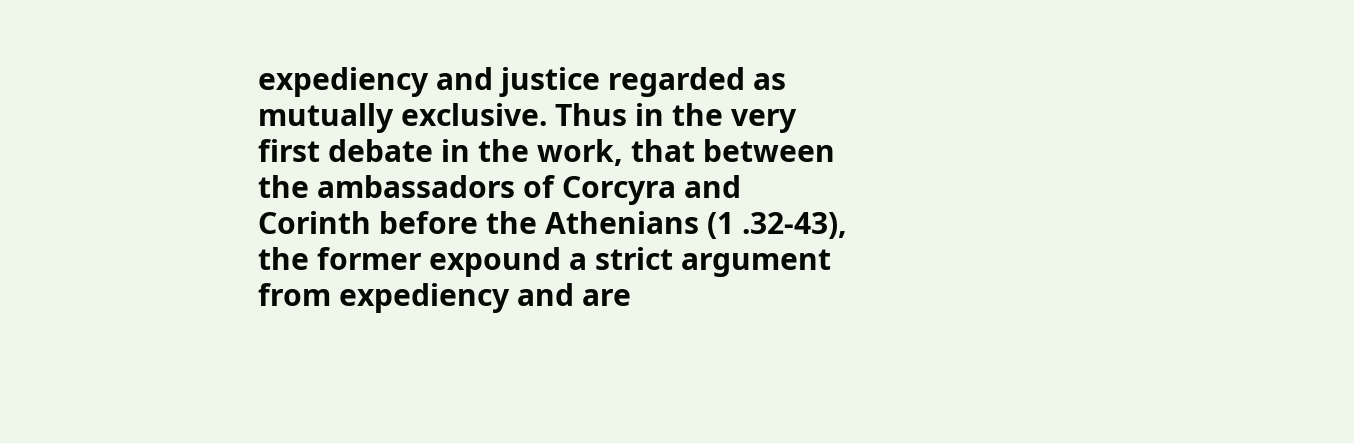expediency and justice regarded as mutually exclusive. Thus in the very first debate in the work, that between the ambassadors of Corcyra and Corinth before the Athenians (1 .32-43), the former expound a strict argument from expediency and are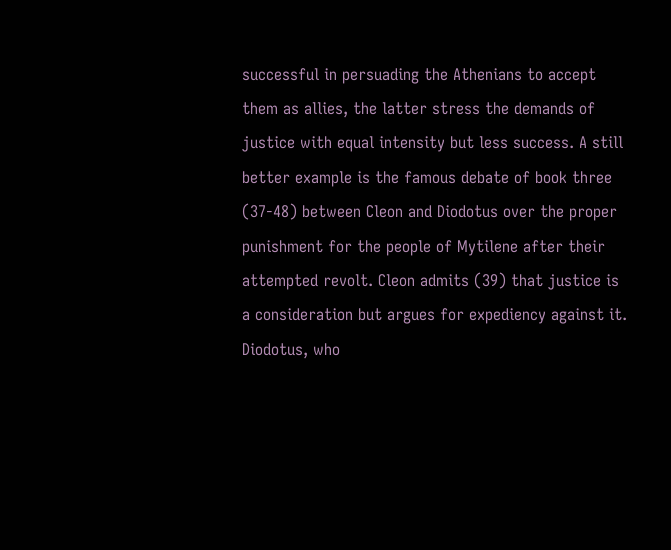successful in persuading the Athenians to accept them as allies, the latter stress the demands of justice with equal intensity but less success. A still better example is the famous debate of book three (37-48) between Cleon and Diodotus over the proper punishment for the people of Mytilene after their attempted revolt. Cleon admits (39) that justice is a consideration but argues for expediency against it. Diodotus, who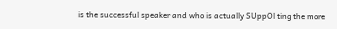is the successful speaker and who is actually SUppOl ting the more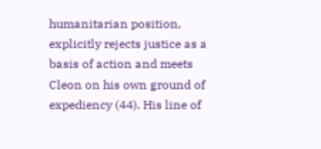humanitarian position, explicitly rejects justice as a basis of action and meets Cleon on his own ground of expediency (44). His line of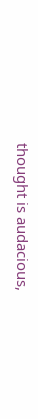thought is audacious,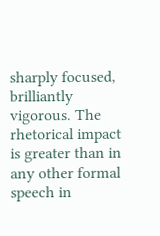sharply focused, brilliantly vigorous. The rhetorical impact is greater than in any other formal speech in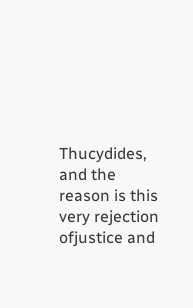Thucydides, and the reason is this very rejection ofjustice and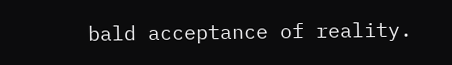bald acceptance of reality.